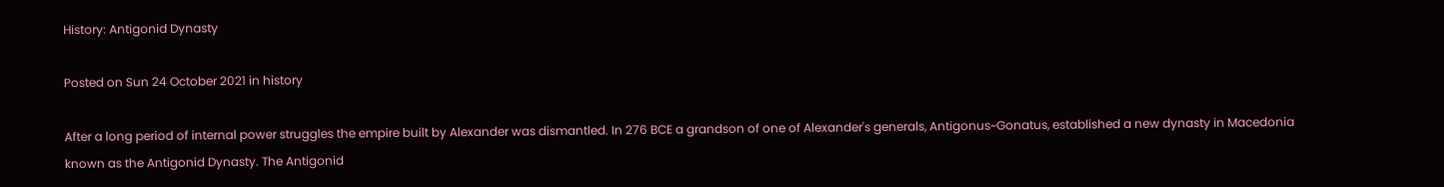History: Antigonid Dynasty

Posted on Sun 24 October 2021 in history

After a long period of internal power struggles the empire built by Alexander was dismantled. In 276 BCE a grandson of one of Alexander's generals, Antigonus~Gonatus, established a new dynasty in Macedonia known as the Antigonid Dynasty. The Antigonid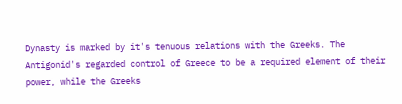Dynasty is marked by it's tenuous relations with the Greeks. The Antigonid's regarded control of Greece to be a required element of their power, while the Greeks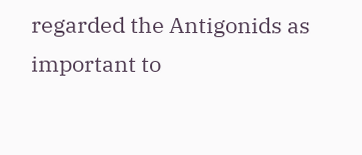regarded the Antigonids as important to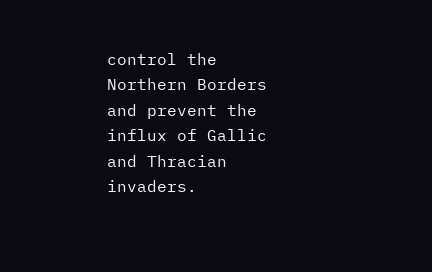control the Northern Borders and prevent the influx of Gallic and Thracian invaders.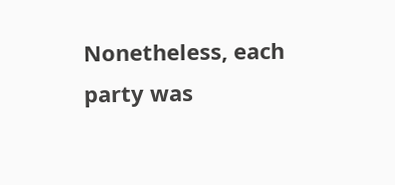Nonetheless, each party was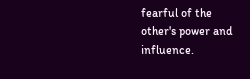fearful of the other's power and influence.